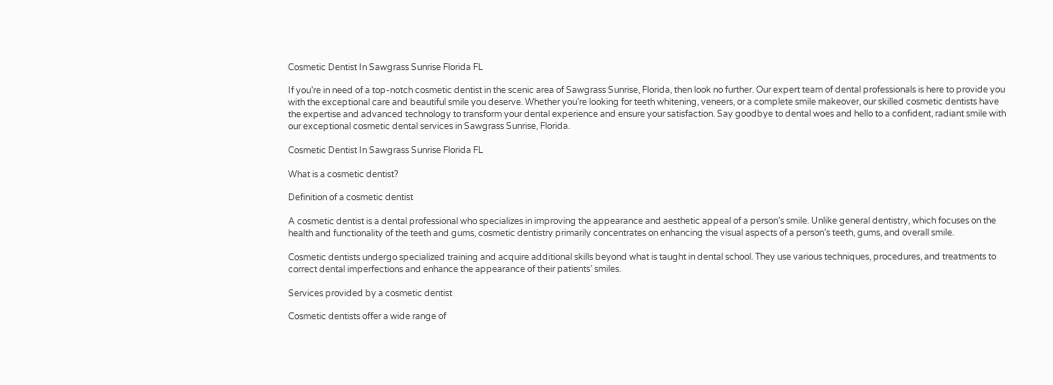Cosmetic Dentist In Sawgrass Sunrise Florida FL

If you’re in need of a top-notch cosmetic dentist in the scenic area of Sawgrass Sunrise, Florida, then look no further. Our expert team of dental professionals is here to provide you with the exceptional care and beautiful smile you deserve. Whether you’re looking for teeth whitening, veneers, or a complete smile makeover, our skilled cosmetic dentists have the expertise and advanced technology to transform your dental experience and ensure your satisfaction. Say goodbye to dental woes and hello to a confident, radiant smile with our exceptional cosmetic dental services in Sawgrass Sunrise, Florida.

Cosmetic Dentist In Sawgrass Sunrise Florida FL

What is a cosmetic dentist?

Definition of a cosmetic dentist

A cosmetic dentist is a dental professional who specializes in improving the appearance and aesthetic appeal of a person’s smile. Unlike general dentistry, which focuses on the health and functionality of the teeth and gums, cosmetic dentistry primarily concentrates on enhancing the visual aspects of a person’s teeth, gums, and overall smile.

Cosmetic dentists undergo specialized training and acquire additional skills beyond what is taught in dental school. They use various techniques, procedures, and treatments to correct dental imperfections and enhance the appearance of their patients’ smiles.

Services provided by a cosmetic dentist

Cosmetic dentists offer a wide range of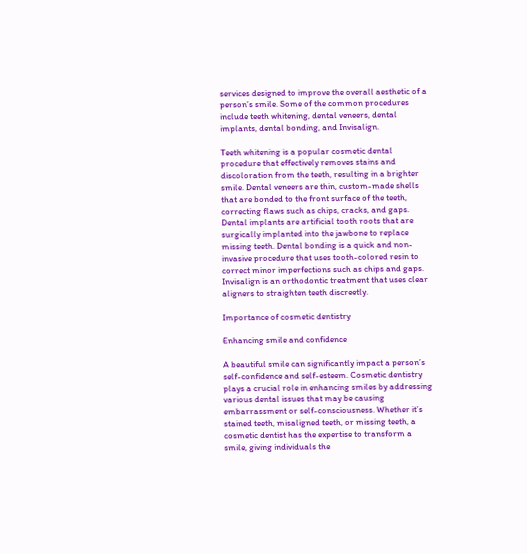services designed to improve the overall aesthetic of a person’s smile. Some of the common procedures include teeth whitening, dental veneers, dental implants, dental bonding, and Invisalign.

Teeth whitening is a popular cosmetic dental procedure that effectively removes stains and discoloration from the teeth, resulting in a brighter smile. Dental veneers are thin, custom-made shells that are bonded to the front surface of the teeth, correcting flaws such as chips, cracks, and gaps. Dental implants are artificial tooth roots that are surgically implanted into the jawbone to replace missing teeth. Dental bonding is a quick and non-invasive procedure that uses tooth-colored resin to correct minor imperfections such as chips and gaps. Invisalign is an orthodontic treatment that uses clear aligners to straighten teeth discreetly.

Importance of cosmetic dentistry

Enhancing smile and confidence

A beautiful smile can significantly impact a person’s self-confidence and self-esteem. Cosmetic dentistry plays a crucial role in enhancing smiles by addressing various dental issues that may be causing embarrassment or self-consciousness. Whether it’s stained teeth, misaligned teeth, or missing teeth, a cosmetic dentist has the expertise to transform a smile, giving individuals the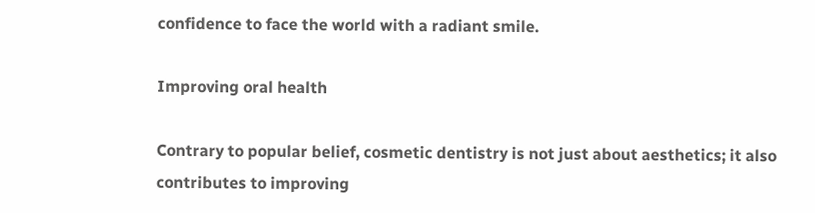confidence to face the world with a radiant smile.

Improving oral health

Contrary to popular belief, cosmetic dentistry is not just about aesthetics; it also contributes to improving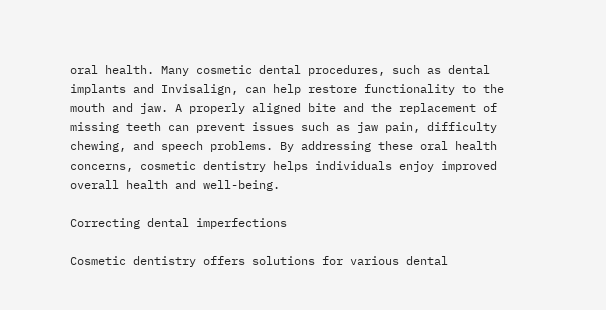oral health. Many cosmetic dental procedures, such as dental implants and Invisalign, can help restore functionality to the mouth and jaw. A properly aligned bite and the replacement of missing teeth can prevent issues such as jaw pain, difficulty chewing, and speech problems. By addressing these oral health concerns, cosmetic dentistry helps individuals enjoy improved overall health and well-being.

Correcting dental imperfections

Cosmetic dentistry offers solutions for various dental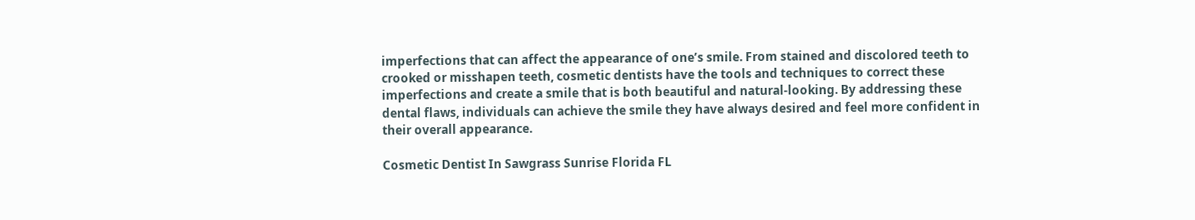imperfections that can affect the appearance of one’s smile. From stained and discolored teeth to crooked or misshapen teeth, cosmetic dentists have the tools and techniques to correct these imperfections and create a smile that is both beautiful and natural-looking. By addressing these dental flaws, individuals can achieve the smile they have always desired and feel more confident in their overall appearance.

Cosmetic Dentist In Sawgrass Sunrise Florida FL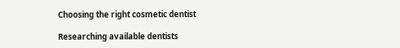Choosing the right cosmetic dentist

Researching available dentists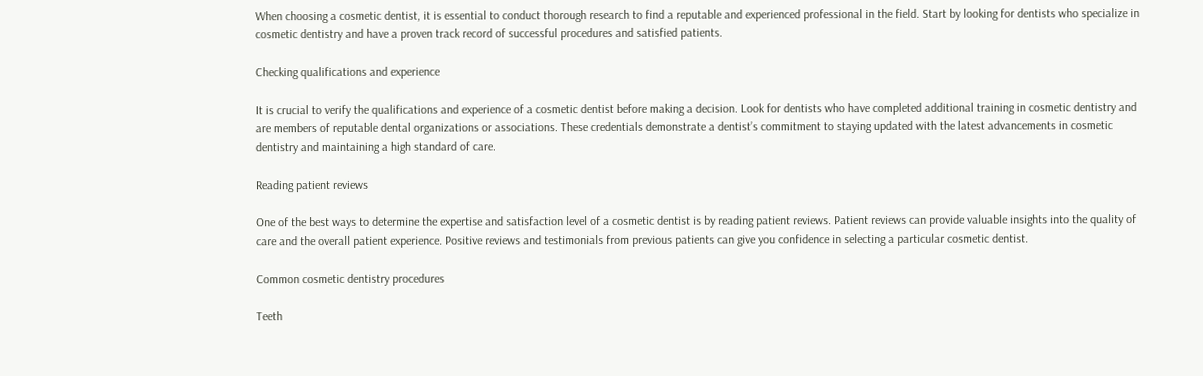When choosing a cosmetic dentist, it is essential to conduct thorough research to find a reputable and experienced professional in the field. Start by looking for dentists who specialize in cosmetic dentistry and have a proven track record of successful procedures and satisfied patients.

Checking qualifications and experience

It is crucial to verify the qualifications and experience of a cosmetic dentist before making a decision. Look for dentists who have completed additional training in cosmetic dentistry and are members of reputable dental organizations or associations. These credentials demonstrate a dentist’s commitment to staying updated with the latest advancements in cosmetic dentistry and maintaining a high standard of care.

Reading patient reviews

One of the best ways to determine the expertise and satisfaction level of a cosmetic dentist is by reading patient reviews. Patient reviews can provide valuable insights into the quality of care and the overall patient experience. Positive reviews and testimonials from previous patients can give you confidence in selecting a particular cosmetic dentist.

Common cosmetic dentistry procedures

Teeth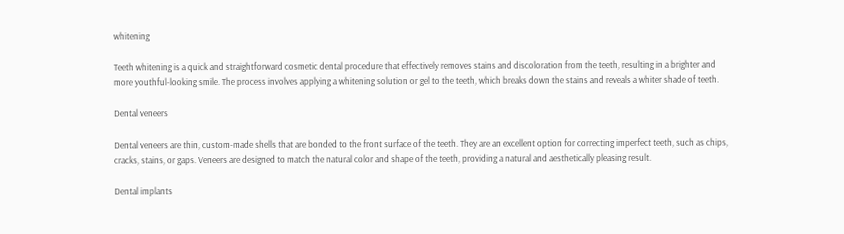whitening

Teeth whitening is a quick and straightforward cosmetic dental procedure that effectively removes stains and discoloration from the teeth, resulting in a brighter and more youthful-looking smile. The process involves applying a whitening solution or gel to the teeth, which breaks down the stains and reveals a whiter shade of teeth.

Dental veneers

Dental veneers are thin, custom-made shells that are bonded to the front surface of the teeth. They are an excellent option for correcting imperfect teeth, such as chips, cracks, stains, or gaps. Veneers are designed to match the natural color and shape of the teeth, providing a natural and aesthetically pleasing result.

Dental implants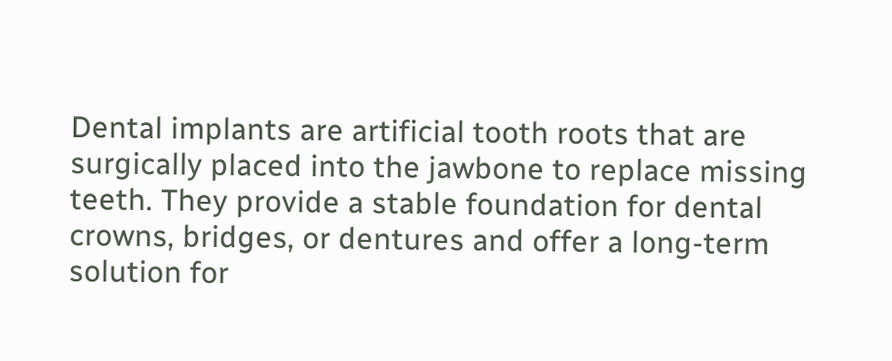Dental implants are artificial tooth roots that are surgically placed into the jawbone to replace missing teeth. They provide a stable foundation for dental crowns, bridges, or dentures and offer a long-term solution for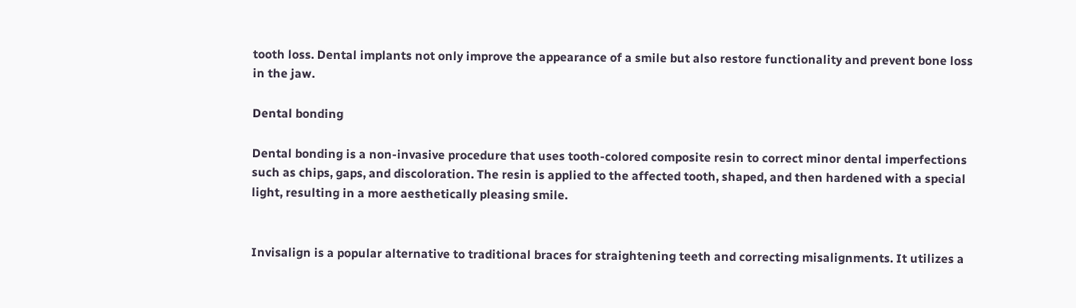tooth loss. Dental implants not only improve the appearance of a smile but also restore functionality and prevent bone loss in the jaw.

Dental bonding

Dental bonding is a non-invasive procedure that uses tooth-colored composite resin to correct minor dental imperfections such as chips, gaps, and discoloration. The resin is applied to the affected tooth, shaped, and then hardened with a special light, resulting in a more aesthetically pleasing smile.


Invisalign is a popular alternative to traditional braces for straightening teeth and correcting misalignments. It utilizes a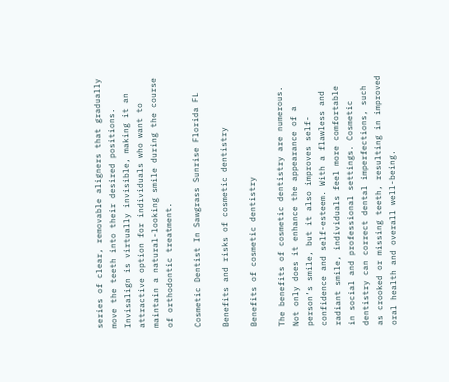series of clear, removable aligners that gradually move the teeth into their desired positions. Invisalign is virtually invisible, making it an attractive option for individuals who want to maintain a natural-looking smile during the course of orthodontic treatment.

Cosmetic Dentist In Sawgrass Sunrise Florida FL

Benefits and risks of cosmetic dentistry

Benefits of cosmetic dentistry

The benefits of cosmetic dentistry are numerous. Not only does it enhance the appearance of a person’s smile, but it also improves self-confidence and self-esteem. With a flawless and radiant smile, individuals feel more comfortable in social and professional settings. Cosmetic dentistry can correct dental imperfections, such as crooked or missing teeth, resulting in improved oral health and overall well-being.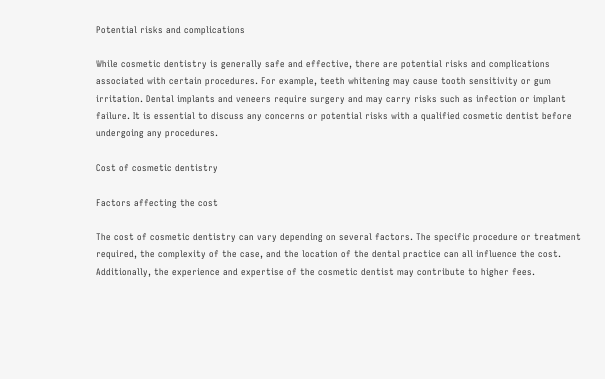Potential risks and complications

While cosmetic dentistry is generally safe and effective, there are potential risks and complications associated with certain procedures. For example, teeth whitening may cause tooth sensitivity or gum irritation. Dental implants and veneers require surgery and may carry risks such as infection or implant failure. It is essential to discuss any concerns or potential risks with a qualified cosmetic dentist before undergoing any procedures.

Cost of cosmetic dentistry

Factors affecting the cost

The cost of cosmetic dentistry can vary depending on several factors. The specific procedure or treatment required, the complexity of the case, and the location of the dental practice can all influence the cost. Additionally, the experience and expertise of the cosmetic dentist may contribute to higher fees.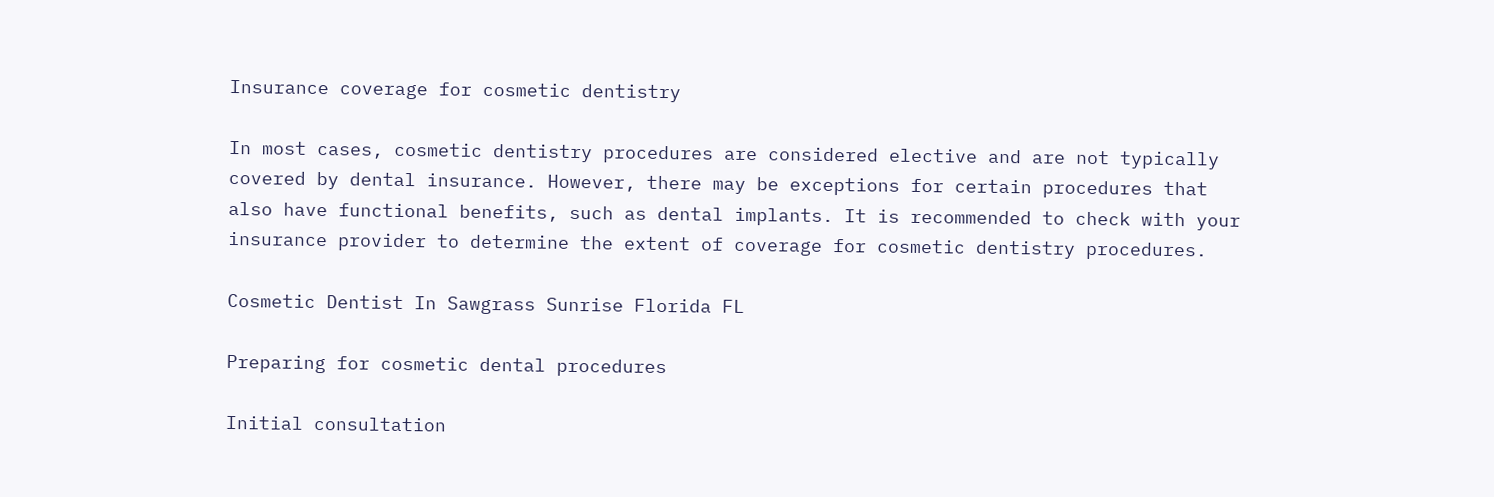Insurance coverage for cosmetic dentistry

In most cases, cosmetic dentistry procedures are considered elective and are not typically covered by dental insurance. However, there may be exceptions for certain procedures that also have functional benefits, such as dental implants. It is recommended to check with your insurance provider to determine the extent of coverage for cosmetic dentistry procedures.

Cosmetic Dentist In Sawgrass Sunrise Florida FL

Preparing for cosmetic dental procedures

Initial consultation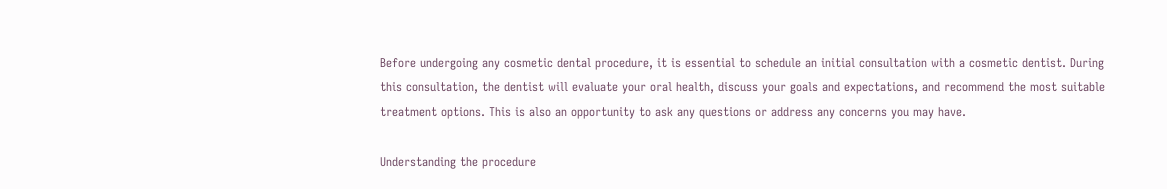Before undergoing any cosmetic dental procedure, it is essential to schedule an initial consultation with a cosmetic dentist. During this consultation, the dentist will evaluate your oral health, discuss your goals and expectations, and recommend the most suitable treatment options. This is also an opportunity to ask any questions or address any concerns you may have.

Understanding the procedure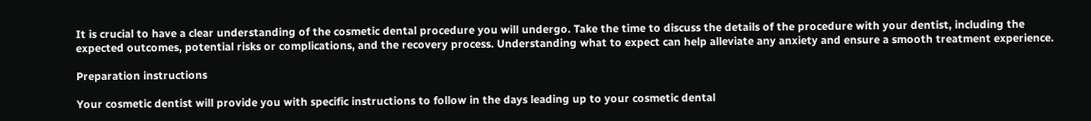It is crucial to have a clear understanding of the cosmetic dental procedure you will undergo. Take the time to discuss the details of the procedure with your dentist, including the expected outcomes, potential risks or complications, and the recovery process. Understanding what to expect can help alleviate any anxiety and ensure a smooth treatment experience.

Preparation instructions

Your cosmetic dentist will provide you with specific instructions to follow in the days leading up to your cosmetic dental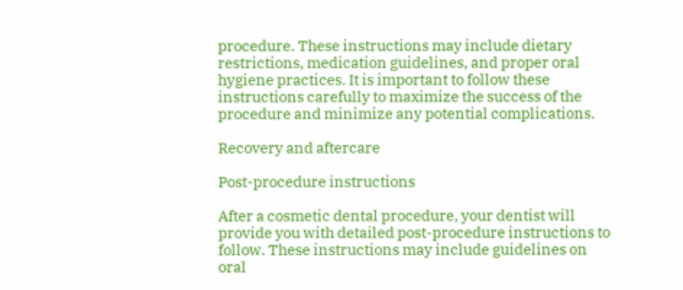procedure. These instructions may include dietary restrictions, medication guidelines, and proper oral hygiene practices. It is important to follow these instructions carefully to maximize the success of the procedure and minimize any potential complications.

Recovery and aftercare

Post-procedure instructions

After a cosmetic dental procedure, your dentist will provide you with detailed post-procedure instructions to follow. These instructions may include guidelines on oral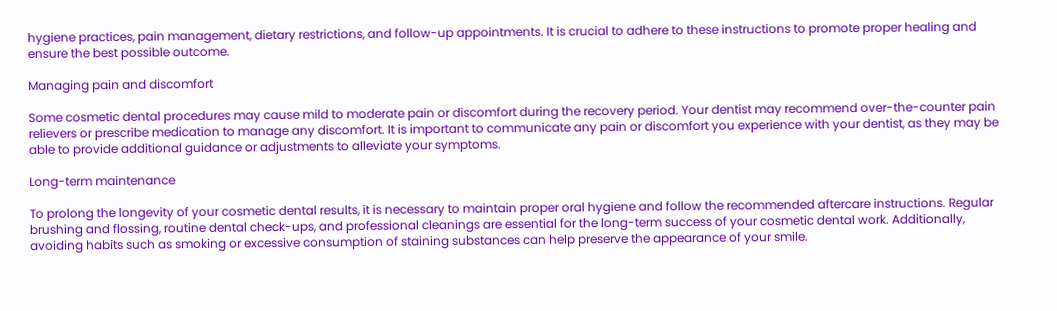hygiene practices, pain management, dietary restrictions, and follow-up appointments. It is crucial to adhere to these instructions to promote proper healing and ensure the best possible outcome.

Managing pain and discomfort

Some cosmetic dental procedures may cause mild to moderate pain or discomfort during the recovery period. Your dentist may recommend over-the-counter pain relievers or prescribe medication to manage any discomfort. It is important to communicate any pain or discomfort you experience with your dentist, as they may be able to provide additional guidance or adjustments to alleviate your symptoms.

Long-term maintenance

To prolong the longevity of your cosmetic dental results, it is necessary to maintain proper oral hygiene and follow the recommended aftercare instructions. Regular brushing and flossing, routine dental check-ups, and professional cleanings are essential for the long-term success of your cosmetic dental work. Additionally, avoiding habits such as smoking or excessive consumption of staining substances can help preserve the appearance of your smile.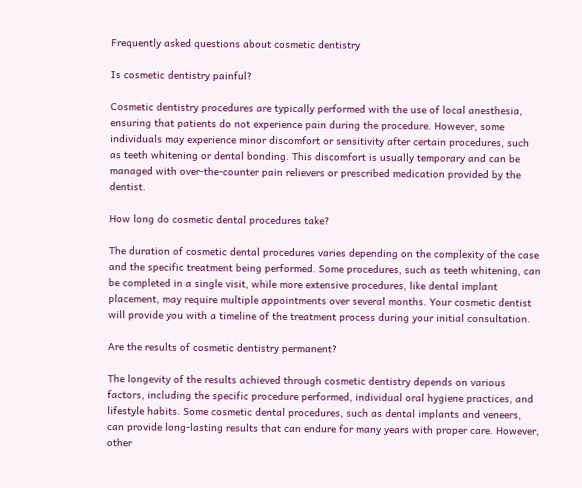Frequently asked questions about cosmetic dentistry

Is cosmetic dentistry painful?

Cosmetic dentistry procedures are typically performed with the use of local anesthesia, ensuring that patients do not experience pain during the procedure. However, some individuals may experience minor discomfort or sensitivity after certain procedures, such as teeth whitening or dental bonding. This discomfort is usually temporary and can be managed with over-the-counter pain relievers or prescribed medication provided by the dentist.

How long do cosmetic dental procedures take?

The duration of cosmetic dental procedures varies depending on the complexity of the case and the specific treatment being performed. Some procedures, such as teeth whitening, can be completed in a single visit, while more extensive procedures, like dental implant placement, may require multiple appointments over several months. Your cosmetic dentist will provide you with a timeline of the treatment process during your initial consultation.

Are the results of cosmetic dentistry permanent?

The longevity of the results achieved through cosmetic dentistry depends on various factors, including the specific procedure performed, individual oral hygiene practices, and lifestyle habits. Some cosmetic dental procedures, such as dental implants and veneers, can provide long-lasting results that can endure for many years with proper care. However, other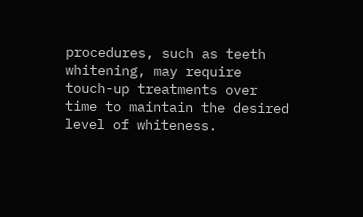procedures, such as teeth whitening, may require touch-up treatments over time to maintain the desired level of whiteness.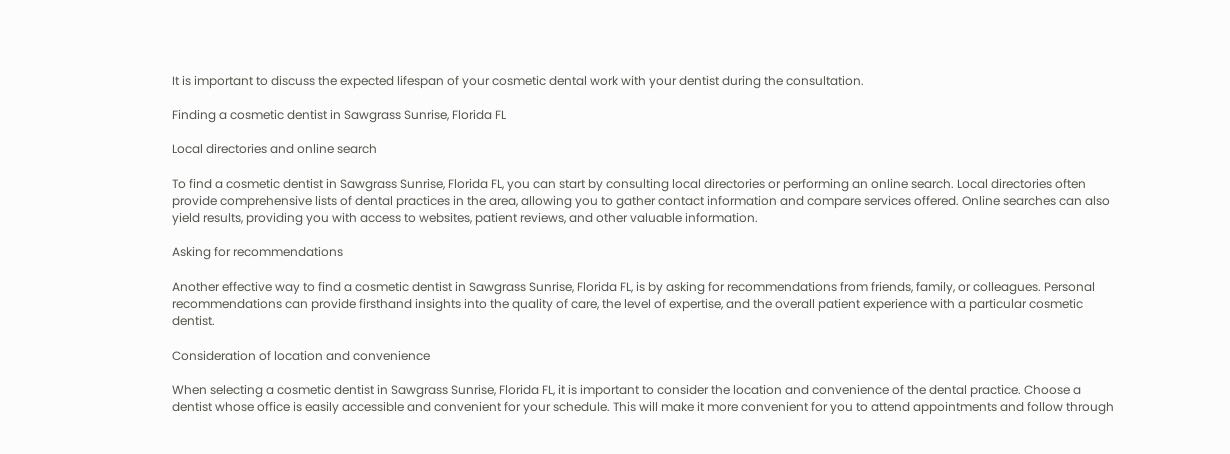It is important to discuss the expected lifespan of your cosmetic dental work with your dentist during the consultation.

Finding a cosmetic dentist in Sawgrass Sunrise, Florida FL

Local directories and online search

To find a cosmetic dentist in Sawgrass Sunrise, Florida FL, you can start by consulting local directories or performing an online search. Local directories often provide comprehensive lists of dental practices in the area, allowing you to gather contact information and compare services offered. Online searches can also yield results, providing you with access to websites, patient reviews, and other valuable information.

Asking for recommendations

Another effective way to find a cosmetic dentist in Sawgrass Sunrise, Florida FL, is by asking for recommendations from friends, family, or colleagues. Personal recommendations can provide firsthand insights into the quality of care, the level of expertise, and the overall patient experience with a particular cosmetic dentist.

Consideration of location and convenience

When selecting a cosmetic dentist in Sawgrass Sunrise, Florida FL, it is important to consider the location and convenience of the dental practice. Choose a dentist whose office is easily accessible and convenient for your schedule. This will make it more convenient for you to attend appointments and follow through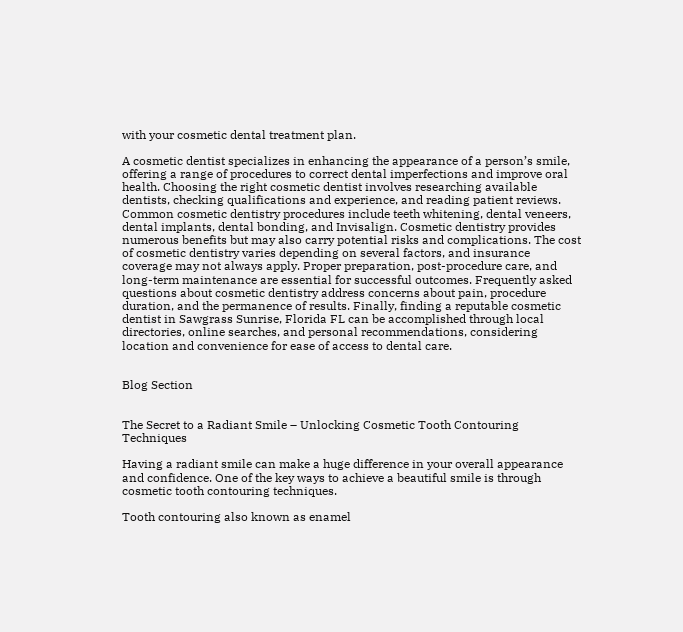with your cosmetic dental treatment plan.

A cosmetic dentist specializes in enhancing the appearance of a person’s smile, offering a range of procedures to correct dental imperfections and improve oral health. Choosing the right cosmetic dentist involves researching available dentists, checking qualifications and experience, and reading patient reviews. Common cosmetic dentistry procedures include teeth whitening, dental veneers, dental implants, dental bonding, and Invisalign. Cosmetic dentistry provides numerous benefits but may also carry potential risks and complications. The cost of cosmetic dentistry varies depending on several factors, and insurance coverage may not always apply. Proper preparation, post-procedure care, and long-term maintenance are essential for successful outcomes. Frequently asked questions about cosmetic dentistry address concerns about pain, procedure duration, and the permanence of results. Finally, finding a reputable cosmetic dentist in Sawgrass Sunrise, Florida FL can be accomplished through local directories, online searches, and personal recommendations, considering location and convenience for ease of access to dental care.


Blog Section


The Secret to a Radiant Smile – Unlocking Cosmetic Tooth Contouring Techniques

Having a radiant smile can make a huge difference in your overall appearance and confidence. One of the key ways to achieve a beautiful smile is through cosmetic tooth contouring techniques.

Tooth contouring also known as enamel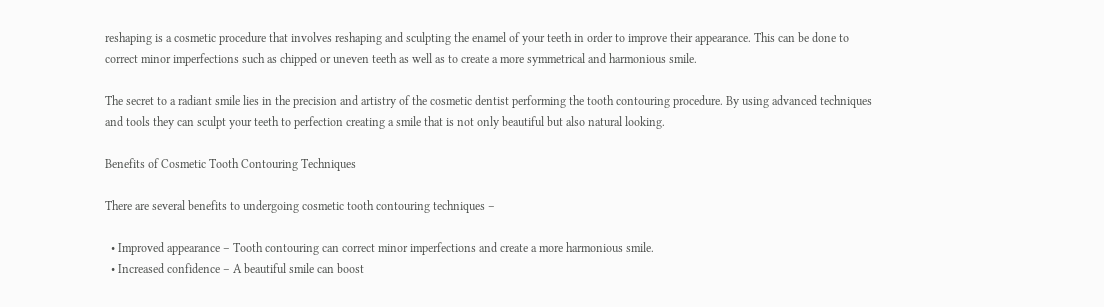reshaping is a cosmetic procedure that involves reshaping and sculpting the enamel of your teeth in order to improve their appearance. This can be done to correct minor imperfections such as chipped or uneven teeth as well as to create a more symmetrical and harmonious smile.

The secret to a radiant smile lies in the precision and artistry of the cosmetic dentist performing the tooth contouring procedure. By using advanced techniques and tools they can sculpt your teeth to perfection creating a smile that is not only beautiful but also natural looking.

Benefits of Cosmetic Tooth Contouring Techniques

There are several benefits to undergoing cosmetic tooth contouring techniques –

  • Improved appearance – Tooth contouring can correct minor imperfections and create a more harmonious smile.
  • Increased confidence – A beautiful smile can boost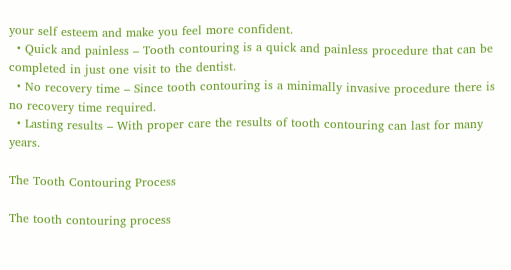your self esteem and make you feel more confident.
  • Quick and painless – Tooth contouring is a quick and painless procedure that can be completed in just one visit to the dentist.
  • No recovery time – Since tooth contouring is a minimally invasive procedure there is no recovery time required.
  • Lasting results – With proper care the results of tooth contouring can last for many years.

The Tooth Contouring Process

The tooth contouring process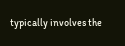typically involves the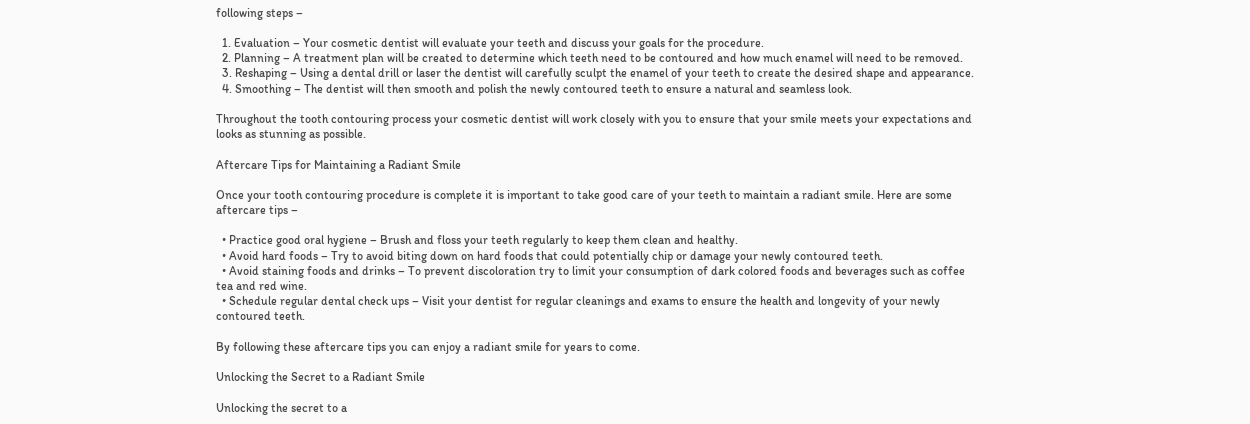following steps –

  1. Evaluation – Your cosmetic dentist will evaluate your teeth and discuss your goals for the procedure.
  2. Planning – A treatment plan will be created to determine which teeth need to be contoured and how much enamel will need to be removed.
  3. Reshaping – Using a dental drill or laser the dentist will carefully sculpt the enamel of your teeth to create the desired shape and appearance.
  4. Smoothing – The dentist will then smooth and polish the newly contoured teeth to ensure a natural and seamless look.

Throughout the tooth contouring process your cosmetic dentist will work closely with you to ensure that your smile meets your expectations and looks as stunning as possible.

Aftercare Tips for Maintaining a Radiant Smile

Once your tooth contouring procedure is complete it is important to take good care of your teeth to maintain a radiant smile. Here are some aftercare tips –

  • Practice good oral hygiene – Brush and floss your teeth regularly to keep them clean and healthy.
  • Avoid hard foods – Try to avoid biting down on hard foods that could potentially chip or damage your newly contoured teeth.
  • Avoid staining foods and drinks – To prevent discoloration try to limit your consumption of dark colored foods and beverages such as coffee tea and red wine.
  • Schedule regular dental check ups – Visit your dentist for regular cleanings and exams to ensure the health and longevity of your newly contoured teeth.

By following these aftercare tips you can enjoy a radiant smile for years to come.

Unlocking the Secret to a Radiant Smile

Unlocking the secret to a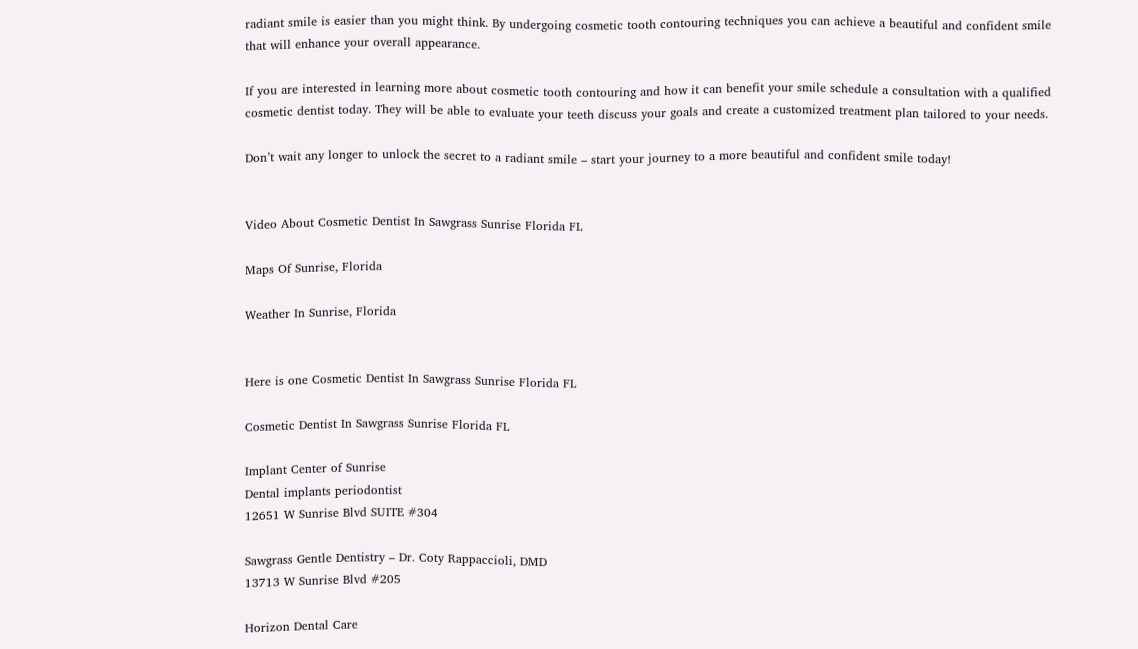radiant smile is easier than you might think. By undergoing cosmetic tooth contouring techniques you can achieve a beautiful and confident smile that will enhance your overall appearance.

If you are interested in learning more about cosmetic tooth contouring and how it can benefit your smile schedule a consultation with a qualified cosmetic dentist today. They will be able to evaluate your teeth discuss your goals and create a customized treatment plan tailored to your needs.

Don’t wait any longer to unlock the secret to a radiant smile – start your journey to a more beautiful and confident smile today!


Video About Cosmetic Dentist In Sawgrass Sunrise Florida FL

Maps Of Sunrise, Florida

Weather In Sunrise, Florida


Here is one Cosmetic Dentist In Sawgrass Sunrise Florida FL

Cosmetic Dentist In Sawgrass Sunrise Florida FL

Implant Center of Sunrise
Dental implants periodontist
12651 W Sunrise Blvd SUITE #304

Sawgrass Gentle Dentistry – Dr. Coty Rappaccioli, DMD
13713 W Sunrise Blvd #205

Horizon Dental Care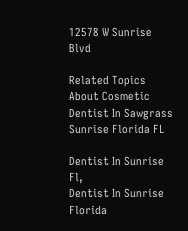12578 W Sunrise Blvd

Related Topics About Cosmetic Dentist In Sawgrass Sunrise Florida FL

Dentist In Sunrise Fl,
Dentist In Sunrise Florida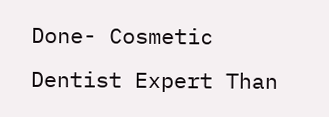Done- Cosmetic Dentist Expert Than